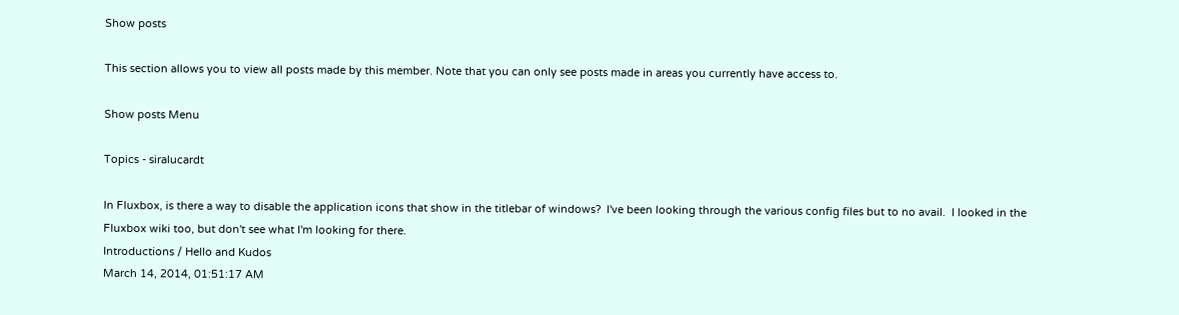Show posts

This section allows you to view all posts made by this member. Note that you can only see posts made in areas you currently have access to.

Show posts Menu

Topics - siralucardt

In Fluxbox, is there a way to disable the application icons that show in the titlebar of windows?  I've been looking through the various config files but to no avail.  I looked in the Fluxbox wiki too, but don't see what I'm looking for there.
Introductions / Hello and Kudos
March 14, 2014, 01:51:17 AM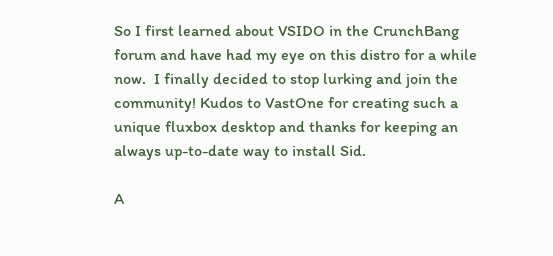So I first learned about VSIDO in the CrunchBang forum and have had my eye on this distro for a while now.  I finally decided to stop lurking and join the community! Kudos to VastOne for creating such a unique fluxbox desktop and thanks for keeping an always up-to-date way to install Sid.

A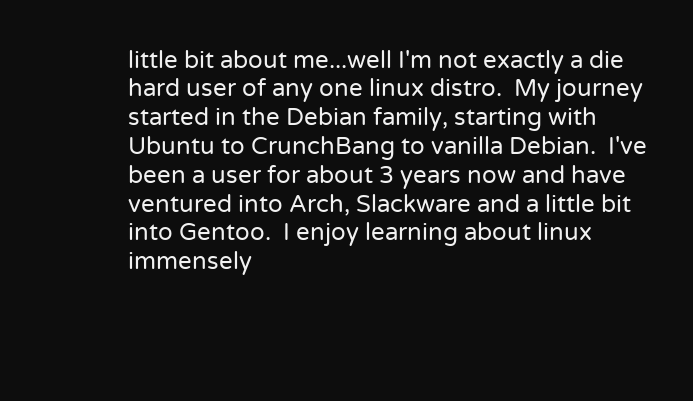little bit about me...well I'm not exactly a die hard user of any one linux distro.  My journey started in the Debian family, starting with Ubuntu to CrunchBang to vanilla Debian.  I've been a user for about 3 years now and have ventured into Arch, Slackware and a little bit into Gentoo.  I enjoy learning about linux immensely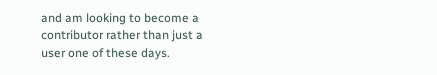and am looking to become a contributor rather than just a user one of these days.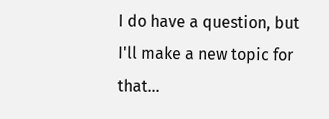I do have a question, but I'll make a new topic for that...